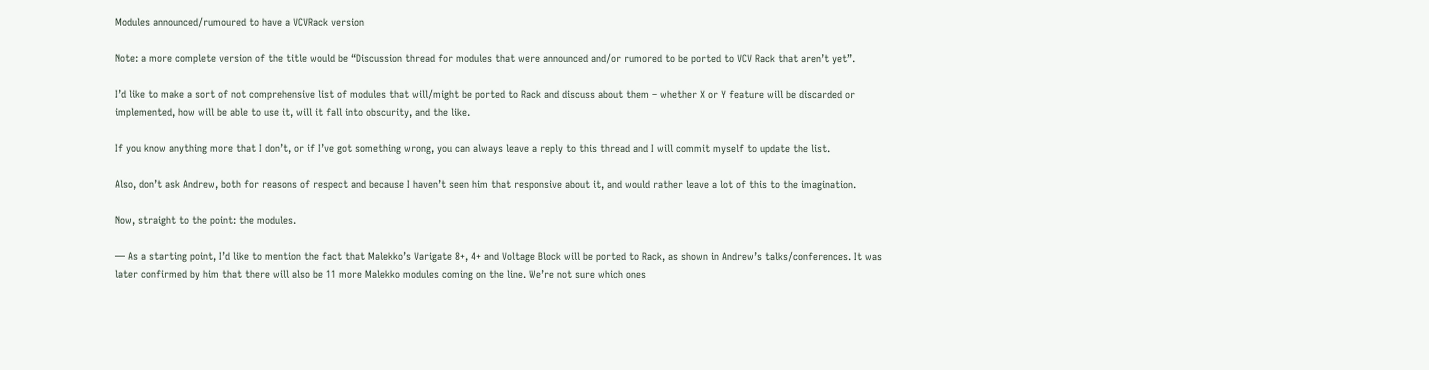Modules announced/rumoured to have a VCVRack version

Note: a more complete version of the title would be “Discussion thread for modules that were announced and/or rumored to be ported to VCV Rack that aren’t yet”.

I’d like to make a sort of not comprehensive list of modules that will/might be ported to Rack and discuss about them – whether X or Y feature will be discarded or implemented, how will be able to use it, will it fall into obscurity, and the like.

If you know anything more that I don’t, or if I’ve got something wrong, you can always leave a reply to this thread and I will commit myself to update the list.

Also, don’t ask Andrew, both for reasons of respect and because I haven’t seen him that responsive about it, and would rather leave a lot of this to the imagination.

Now, straight to the point: the modules.

— As a starting point, I’d like to mention the fact that Malekko’s Varigate 8+, 4+ and Voltage Block will be ported to Rack, as shown in Andrew’s talks/conferences. It was later confirmed by him that there will also be 11 more Malekko modules coming on the line. We’re not sure which ones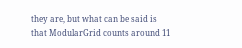they are, but what can be said is that ModularGrid counts around 11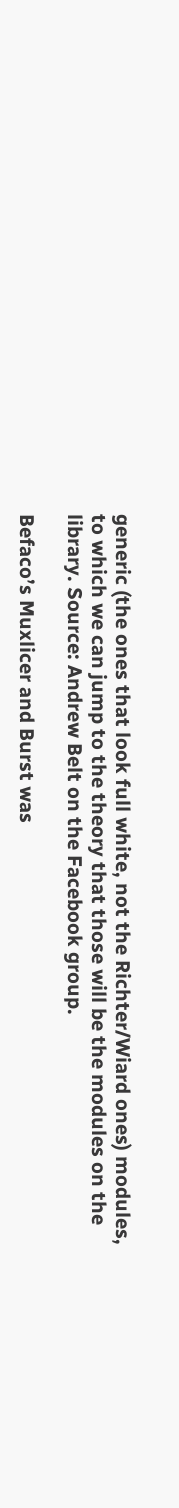generic (the ones that look full white, not the Richter/Wiard ones) modules, to which we can jump to the theory that those will be the modules on the library. Source: Andrew Belt on the Facebook group.

Befaco’s Muxlicer and Burst was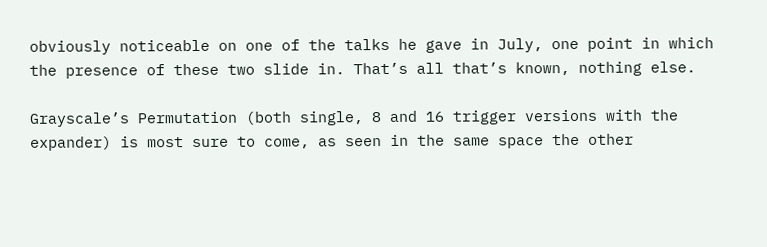obviously noticeable on one of the talks he gave in July, one point in which the presence of these two slide in. That’s all that’s known, nothing else.

Grayscale’s Permutation (both single, 8 and 16 trigger versions with the expander) is most sure to come, as seen in the same space the other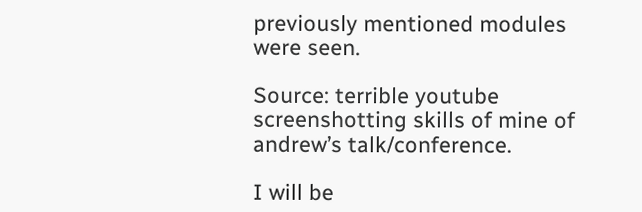previously mentioned modules were seen.

Source: terrible youtube screenshotting skills of mine of andrew’s talk/conference.

I will be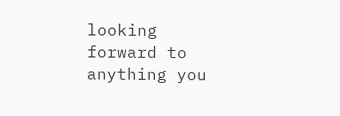looking forward to anything you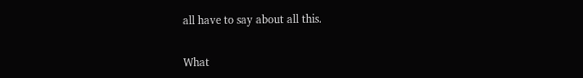all have to say about all this.


What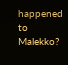happened to Malekko?